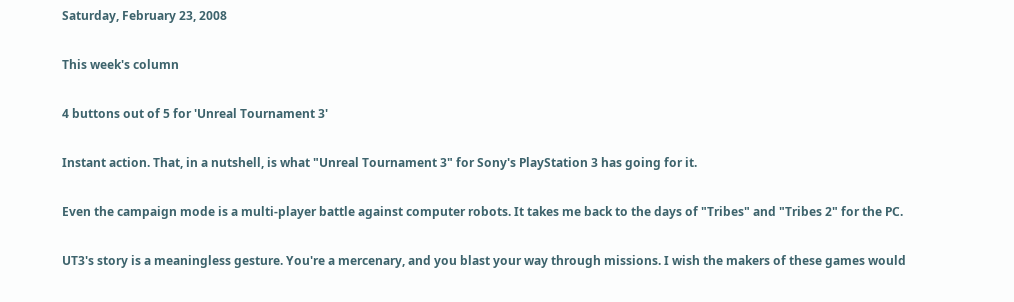Saturday, February 23, 2008

This week's column

4 buttons out of 5 for 'Unreal Tournament 3'

Instant action. That, in a nutshell, is what "Unreal Tournament 3" for Sony's PlayStation 3 has going for it.

Even the campaign mode is a multi-player battle against computer robots. It takes me back to the days of "Tribes" and "Tribes 2" for the PC.

UT3's story is a meaningless gesture. You're a mercenary, and you blast your way through missions. I wish the makers of these games would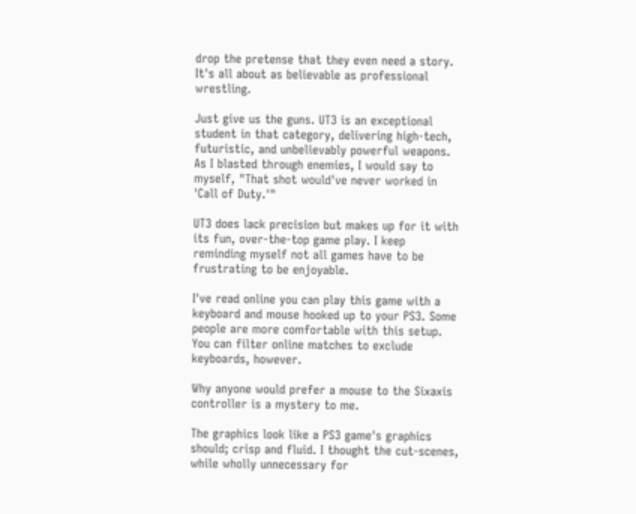drop the pretense that they even need a story. It's all about as believable as professional wrestling.

Just give us the guns. UT3 is an exceptional student in that category, delivering high-tech, futuristic, and unbelievably powerful weapons. As I blasted through enemies, I would say to myself, "That shot would've never worked in 'Call of Duty.'"

UT3 does lack precision but makes up for it with its fun, over-the-top game play. I keep reminding myself not all games have to be frustrating to be enjoyable.

I've read online you can play this game with a keyboard and mouse hooked up to your PS3. Some people are more comfortable with this setup. You can filter online matches to exclude keyboards, however.

Why anyone would prefer a mouse to the Sixaxis controller is a mystery to me.

The graphics look like a PS3 game's graphics should; crisp and fluid. I thought the cut-scenes, while wholly unnecessary for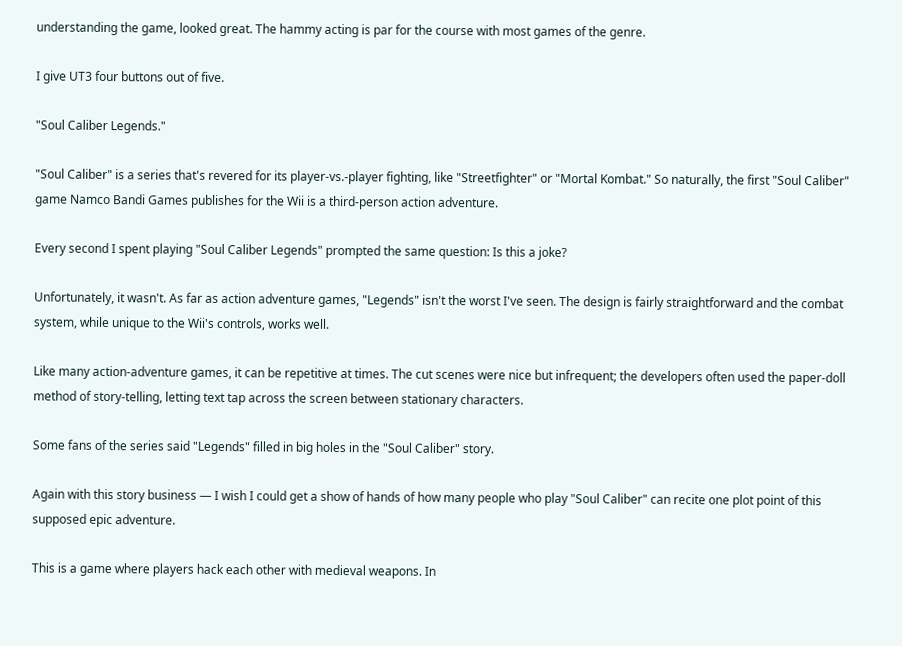understanding the game, looked great. The hammy acting is par for the course with most games of the genre.

I give UT3 four buttons out of five.

"Soul Caliber Legends."

"Soul Caliber" is a series that's revered for its player-vs.-player fighting, like "Streetfighter" or "Mortal Kombat." So naturally, the first "Soul Caliber" game Namco Bandi Games publishes for the Wii is a third-person action adventure.

Every second I spent playing "Soul Caliber Legends" prompted the same question: Is this a joke?

Unfortunately, it wasn't. As far as action adventure games, "Legends" isn't the worst I've seen. The design is fairly straightforward and the combat system, while unique to the Wii's controls, works well.

Like many action-adventure games, it can be repetitive at times. The cut scenes were nice but infrequent; the developers often used the paper-doll method of story-telling, letting text tap across the screen between stationary characters.

Some fans of the series said "Legends" filled in big holes in the "Soul Caliber" story.

Again with this story business — I wish I could get a show of hands of how many people who play "Soul Caliber" can recite one plot point of this supposed epic adventure.

This is a game where players hack each other with medieval weapons. In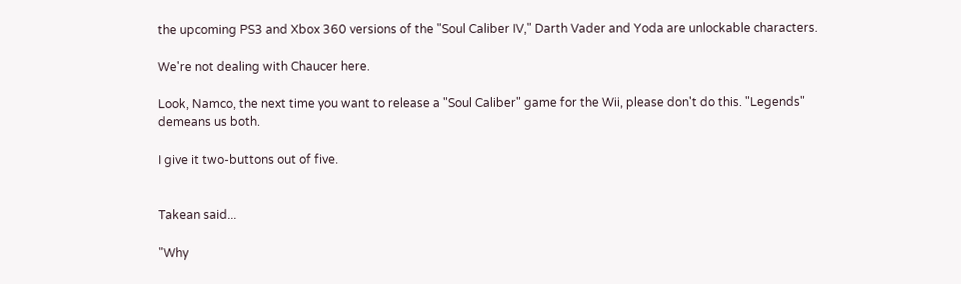the upcoming PS3 and Xbox 360 versions of the "Soul Caliber IV," Darth Vader and Yoda are unlockable characters.

We're not dealing with Chaucer here.

Look, Namco, the next time you want to release a "Soul Caliber" game for the Wii, please don't do this. "Legends" demeans us both.

I give it two-buttons out of five.


Takean said...

"Why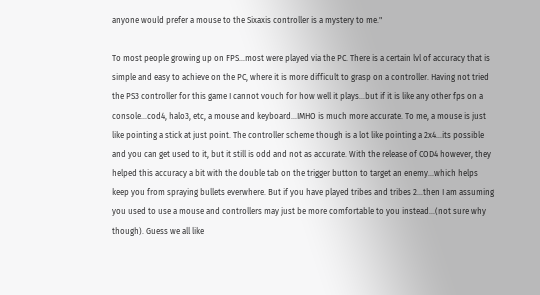anyone would prefer a mouse to the Sixaxis controller is a mystery to me."

To most people growing up on FPS...most were played via the PC. There is a certain lvl of accuracy that is simple and easy to achieve on the PC, where it is more difficult to grasp on a controller. Having not tried the PS3 controller for this game I cannot vouch for how well it plays...but if it is like any other fps on a console...cod4, halo3, etc, a mouse and keyboard...IMHO is much more accurate. To me, a mouse is just like pointing a stick at just point. The controller scheme though is a lot like pointing a 2x4...its possible and you can get used to it, but it still is odd and not as accurate. With the release of COD4 however, they helped this accuracy a bit with the double tab on the trigger button to target an enemy...which helps keep you from spraying bullets everwhere. But if you have played tribes and tribes 2...then I am assuming you used to use a mouse and controllers may just be more comfortable to you instead...(not sure why though). Guess we all like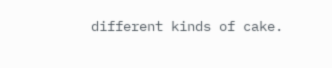different kinds of cake.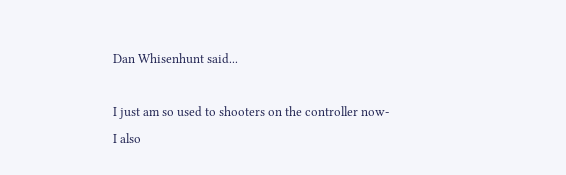Dan Whisenhunt said...

I just am so used to shooters on the controller now- I also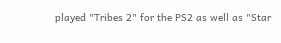played "Tribes 2" for the PS2 as well as "Star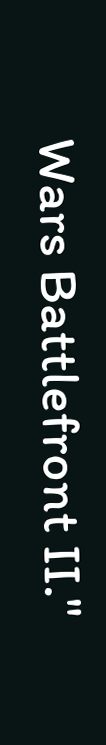Wars Battlefront II."